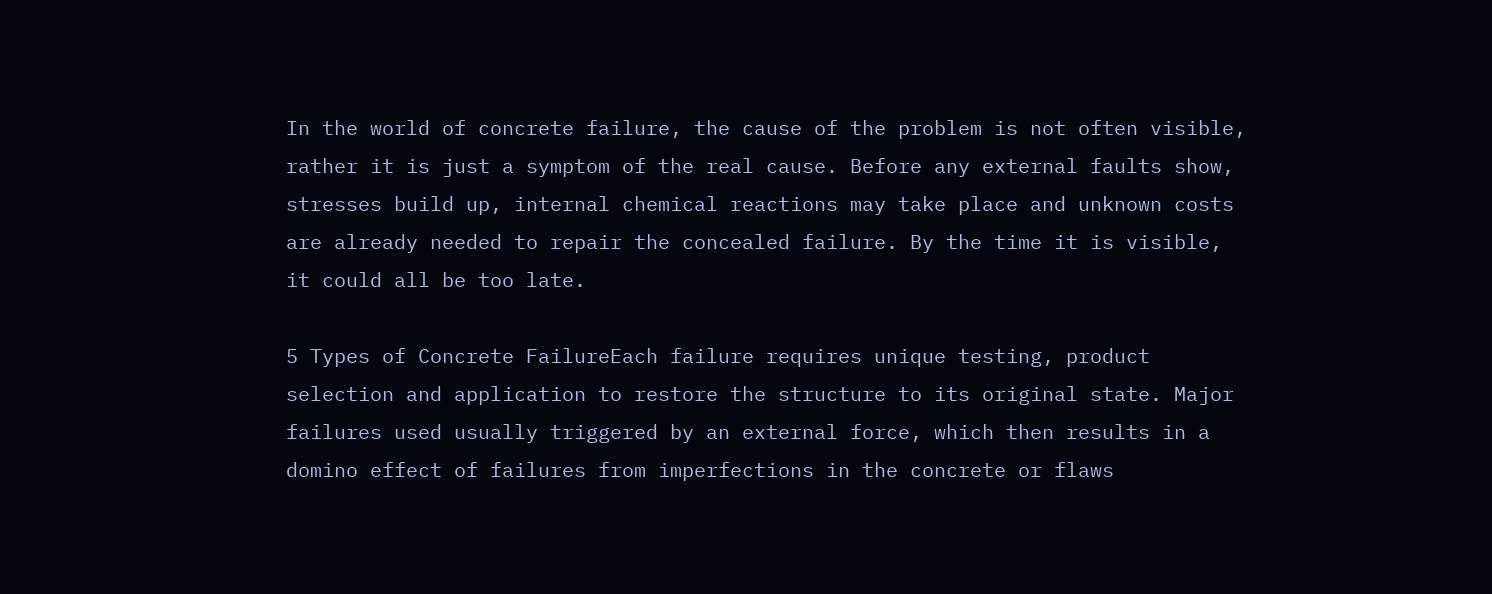In the world of concrete failure, the cause of the problem is not often visible, rather it is just a symptom of the real cause. Before any external faults show, stresses build up, internal chemical reactions may take place and unknown costs are already needed to repair the concealed failure. By the time it is visible, it could all be too late.

5 Types of Concrete FailureEach failure requires unique testing, product selection and application to restore the structure to its original state. Major failures used usually triggered by an external force, which then results in a domino effect of failures from imperfections in the concrete or flaws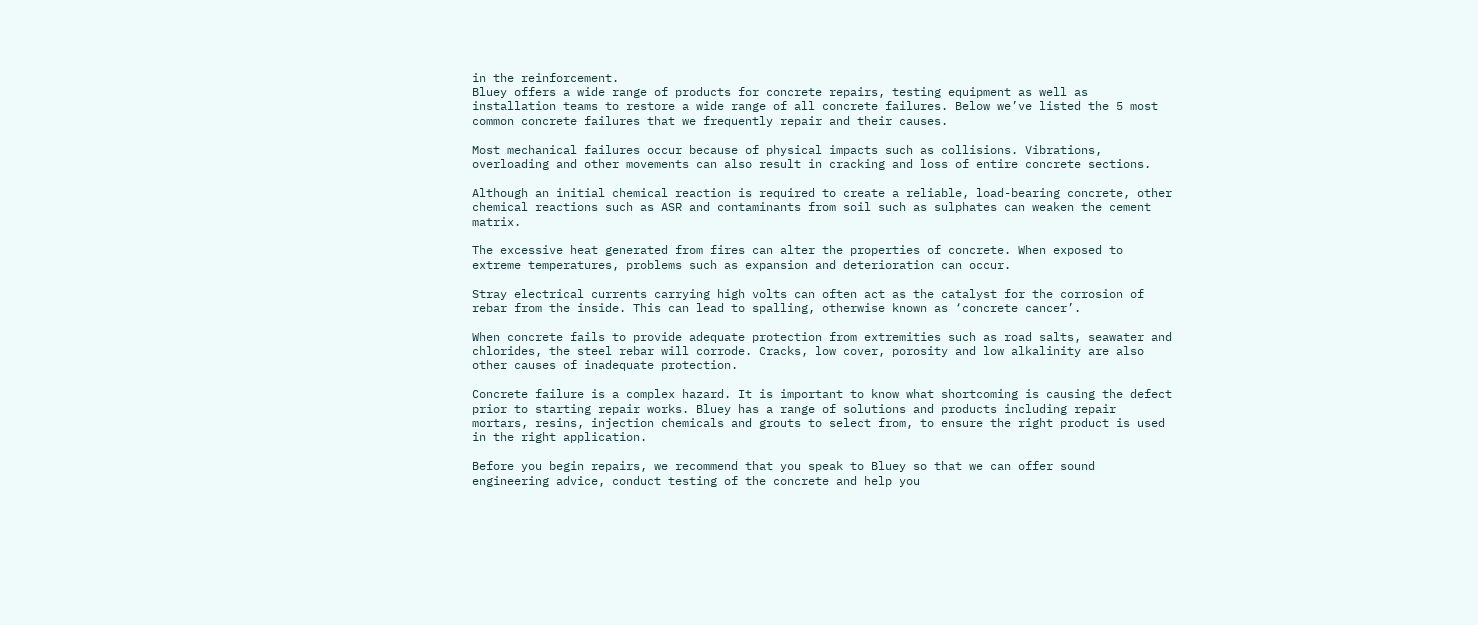in the reinforcement.
Bluey offers a wide range of products for concrete repairs, testing equipment as well as installation teams to restore a wide range of all concrete failures. Below we’ve listed the 5 most common concrete failures that we frequently repair and their causes.

Most mechanical failures occur because of physical impacts such as collisions. Vibrations, overloading and other movements can also result in cracking and loss of entire concrete sections.

Although an initial chemical reaction is required to create a reliable, load-bearing concrete, other chemical reactions such as ASR and contaminants from soil such as sulphates can weaken the cement matrix.

The excessive heat generated from fires can alter the properties of concrete. When exposed to extreme temperatures, problems such as expansion and deterioration can occur.

Stray electrical currents carrying high volts can often act as the catalyst for the corrosion of rebar from the inside. This can lead to spalling, otherwise known as ‘concrete cancer’.

When concrete fails to provide adequate protection from extremities such as road salts, seawater and chlorides, the steel rebar will corrode. Cracks, low cover, porosity and low alkalinity are also other causes of inadequate protection.

Concrete failure is a complex hazard. It is important to know what shortcoming is causing the defect prior to starting repair works. Bluey has a range of solutions and products including repair mortars, resins, injection chemicals and grouts to select from, to ensure the right product is used in the right application.

Before you begin repairs, we recommend that you speak to Bluey so that we can offer sound engineering advice, conduct testing of the concrete and help you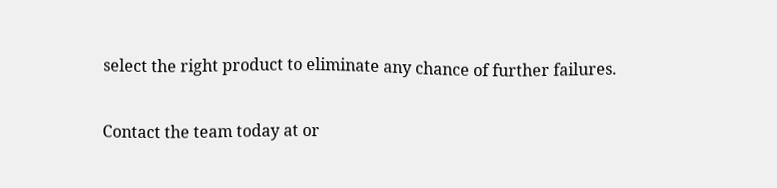select the right product to eliminate any chance of further failures.

Contact the team today at or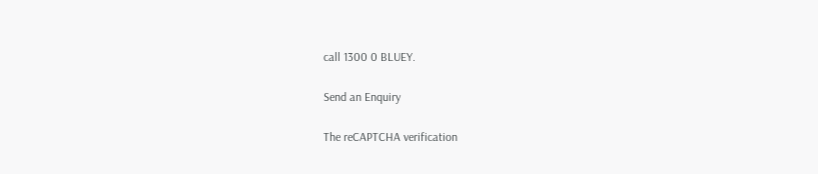call 1300 0 BLUEY.

Send an Enquiry

The reCAPTCHA verification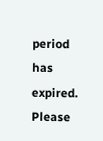period has expired. Please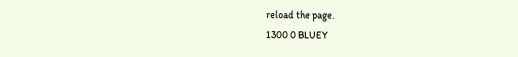reload the page.
1300 0 BLUEY